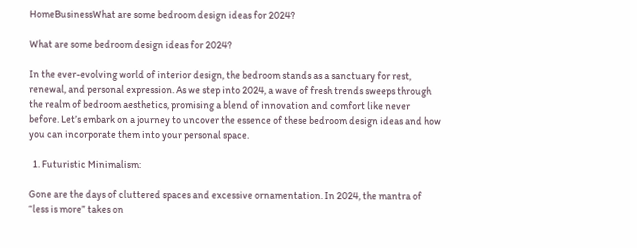HomeBusinessWhat are some bedroom design ideas for 2024?

What are some bedroom design ideas for 2024?

In the ever-evolving world of interior design, the bedroom stands as a sanctuary for rest, renewal, and personal expression. As we step into 2024, a wave of fresh trends sweeps through the realm of bedroom aesthetics, promising a blend of innovation and comfort like never before. Let’s embark on a journey to uncover the essence of these bedroom design ideas and how you can incorporate them into your personal space.

  1. Futuristic Minimalism:

Gone are the days of cluttered spaces and excessive ornamentation. In 2024, the mantra of “less is more” takes on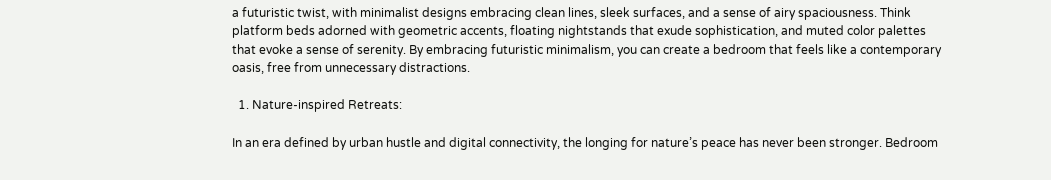a futuristic twist, with minimalist designs embracing clean lines, sleek surfaces, and a sense of airy spaciousness. Think platform beds adorned with geometric accents, floating nightstands that exude sophistication, and muted color palettes that evoke a sense of serenity. By embracing futuristic minimalism, you can create a bedroom that feels like a contemporary oasis, free from unnecessary distractions.

  1. Nature-inspired Retreats:

In an era defined by urban hustle and digital connectivity, the longing for nature’s peace has never been stronger. Bedroom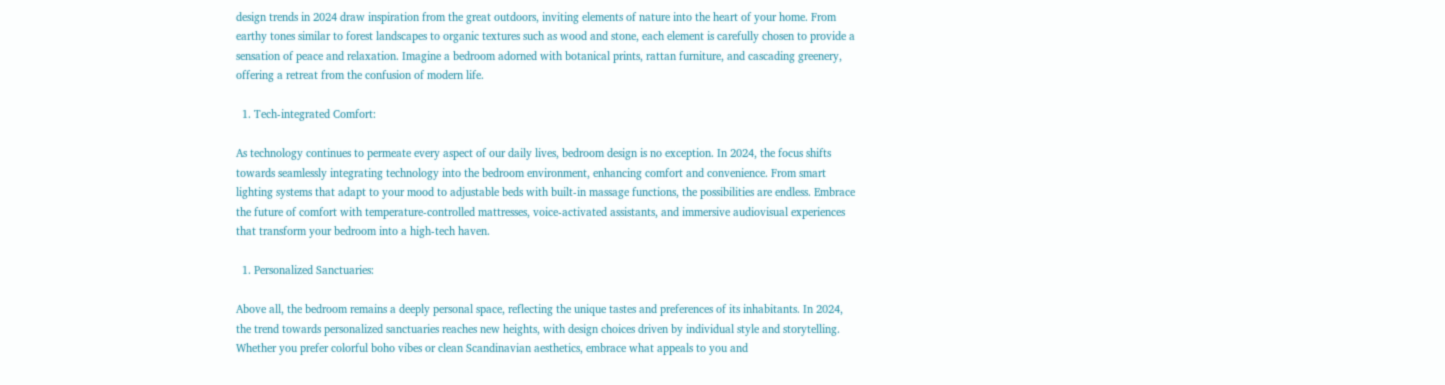design trends in 2024 draw inspiration from the great outdoors, inviting elements of nature into the heart of your home. From earthy tones similar to forest landscapes to organic textures such as wood and stone, each element is carefully chosen to provide a sensation of peace and relaxation. Imagine a bedroom adorned with botanical prints, rattan furniture, and cascading greenery, offering a retreat from the confusion of modern life.

  1. Tech-integrated Comfort:

As technology continues to permeate every aspect of our daily lives, bedroom design is no exception. In 2024, the focus shifts towards seamlessly integrating technology into the bedroom environment, enhancing comfort and convenience. From smart lighting systems that adapt to your mood to adjustable beds with built-in massage functions, the possibilities are endless. Embrace the future of comfort with temperature-controlled mattresses, voice-activated assistants, and immersive audiovisual experiences that transform your bedroom into a high-tech haven.

  1. Personalized Sanctuaries:

Above all, the bedroom remains a deeply personal space, reflecting the unique tastes and preferences of its inhabitants. In 2024, the trend towards personalized sanctuaries reaches new heights, with design choices driven by individual style and storytelling. Whether you prefer colorful boho vibes or clean Scandinavian aesthetics, embrace what appeals to you and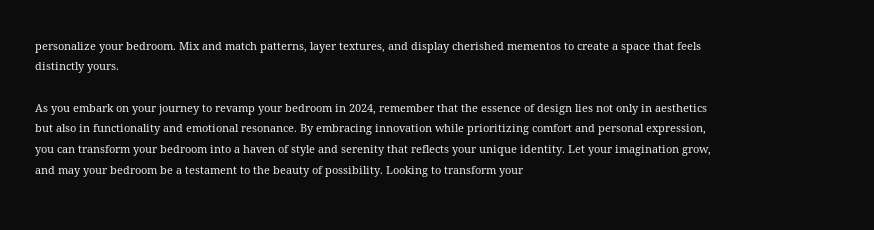personalize your bedroom. Mix and match patterns, layer textures, and display cherished mementos to create a space that feels distinctly yours.

As you embark on your journey to revamp your bedroom in 2024, remember that the essence of design lies not only in aesthetics but also in functionality and emotional resonance. By embracing innovation while prioritizing comfort and personal expression, you can transform your bedroom into a haven of style and serenity that reflects your unique identity. Let your imagination grow, and may your bedroom be a testament to the beauty of possibility. Looking to transform your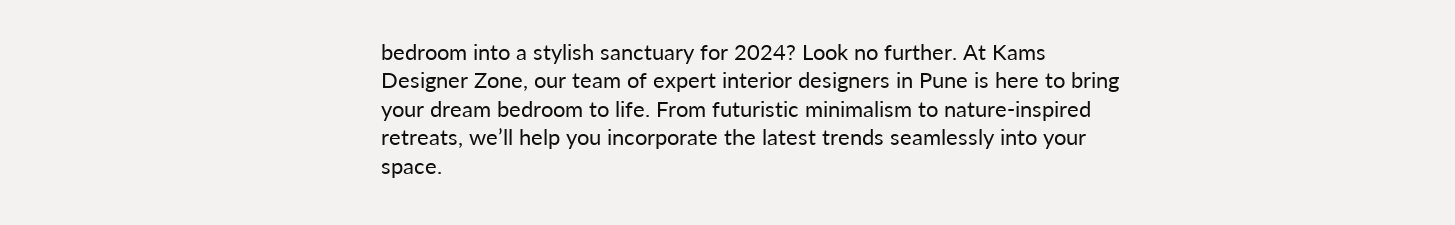bedroom into a stylish sanctuary for 2024? Look no further. At Kams Designer Zone, our team of expert interior designers in Pune is here to bring your dream bedroom to life. From futuristic minimalism to nature-inspired retreats, we’ll help you incorporate the latest trends seamlessly into your space.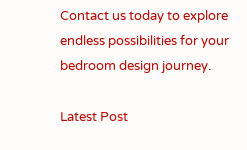Contact us today to explore endless possibilities for your bedroom design journey.

Latest Post